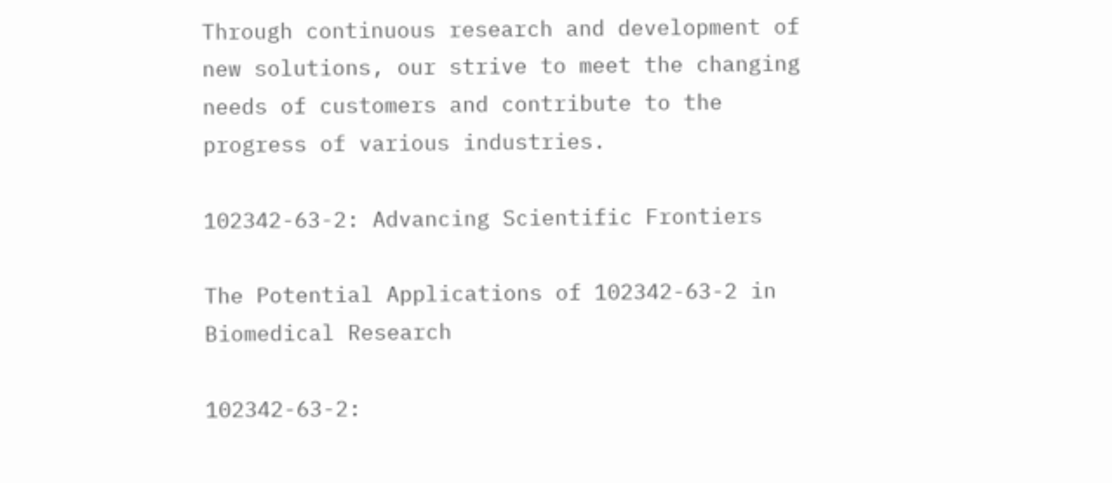Through continuous research and development of new solutions, our strive to meet the changing needs of customers and contribute to the progress of various industries.

102342-63-2: Advancing Scientific Frontiers

The Potential Applications of 102342-63-2 in Biomedical Research

102342-63-2: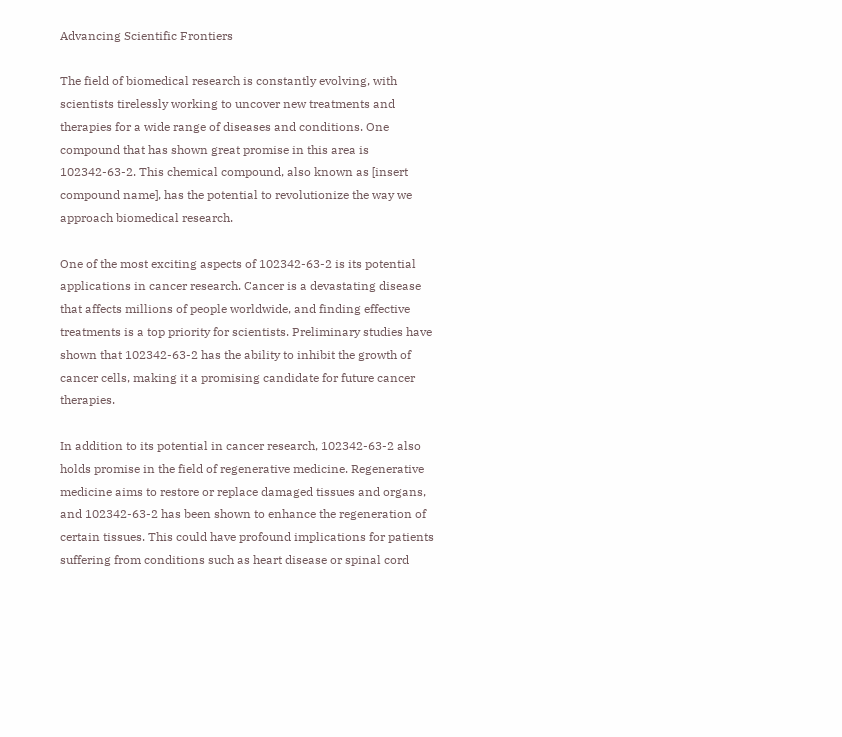Advancing Scientific Frontiers

The field of biomedical research is constantly evolving, with scientists tirelessly working to uncover new treatments and therapies for a wide range of diseases and conditions. One compound that has shown great promise in this area is 102342-63-2. This chemical compound, also known as [insert compound name], has the potential to revolutionize the way we approach biomedical research.

One of the most exciting aspects of 102342-63-2 is its potential applications in cancer research. Cancer is a devastating disease that affects millions of people worldwide, and finding effective treatments is a top priority for scientists. Preliminary studies have shown that 102342-63-2 has the ability to inhibit the growth of cancer cells, making it a promising candidate for future cancer therapies.

In addition to its potential in cancer research, 102342-63-2 also holds promise in the field of regenerative medicine. Regenerative medicine aims to restore or replace damaged tissues and organs, and 102342-63-2 has been shown to enhance the regeneration of certain tissues. This could have profound implications for patients suffering from conditions such as heart disease or spinal cord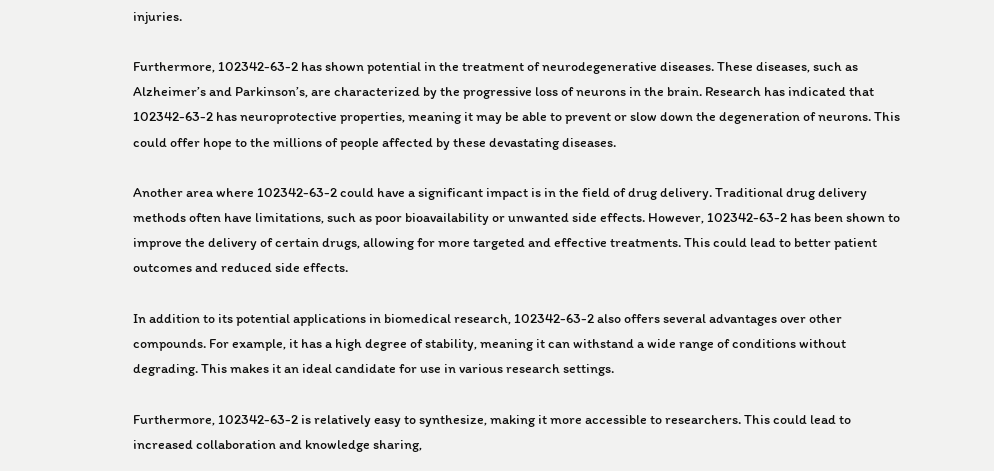injuries.

Furthermore, 102342-63-2 has shown potential in the treatment of neurodegenerative diseases. These diseases, such as Alzheimer’s and Parkinson’s, are characterized by the progressive loss of neurons in the brain. Research has indicated that 102342-63-2 has neuroprotective properties, meaning it may be able to prevent or slow down the degeneration of neurons. This could offer hope to the millions of people affected by these devastating diseases.

Another area where 102342-63-2 could have a significant impact is in the field of drug delivery. Traditional drug delivery methods often have limitations, such as poor bioavailability or unwanted side effects. However, 102342-63-2 has been shown to improve the delivery of certain drugs, allowing for more targeted and effective treatments. This could lead to better patient outcomes and reduced side effects.

In addition to its potential applications in biomedical research, 102342-63-2 also offers several advantages over other compounds. For example, it has a high degree of stability, meaning it can withstand a wide range of conditions without degrading. This makes it an ideal candidate for use in various research settings.

Furthermore, 102342-63-2 is relatively easy to synthesize, making it more accessible to researchers. This could lead to increased collaboration and knowledge sharing,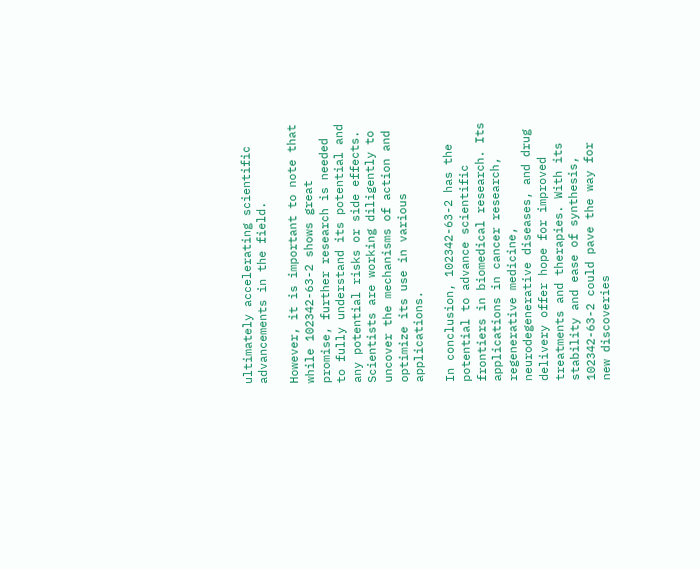ultimately accelerating scientific advancements in the field.

However, it is important to note that while 102342-63-2 shows great promise, further research is needed to fully understand its potential and any potential risks or side effects. Scientists are working diligently to uncover the mechanisms of action and optimize its use in various applications.

In conclusion, 102342-63-2 has the potential to advance scientific frontiers in biomedical research. Its applications in cancer research, regenerative medicine, neurodegenerative diseases, and drug delivery offer hope for improved treatments and therapies. With its stability and ease of synthesis, 102342-63-2 could pave the way for new discoveries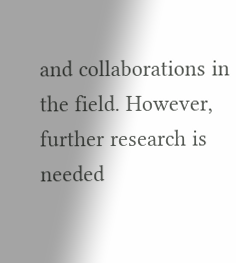and collaborations in the field. However, further research is needed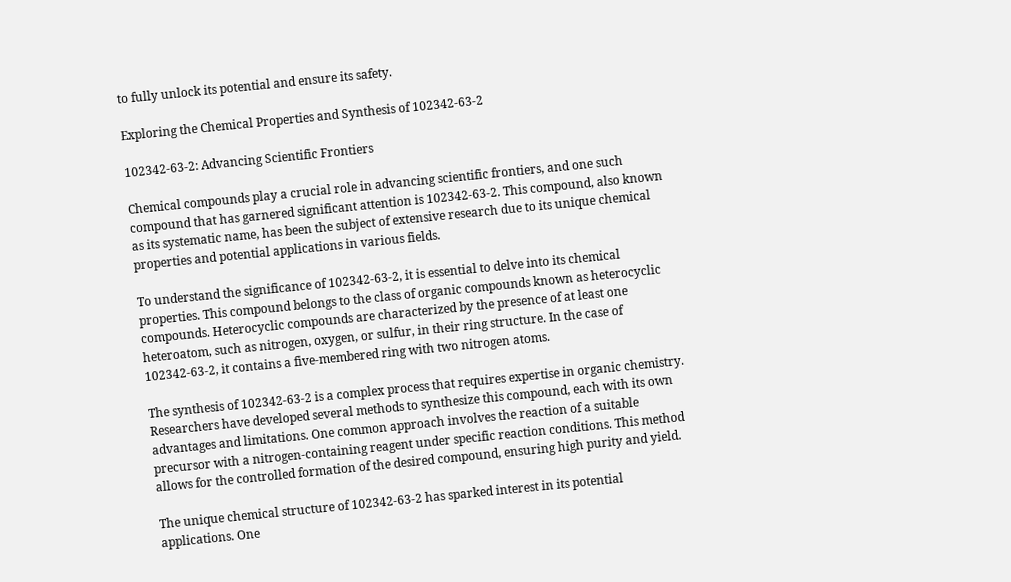to fully unlock its potential and ensure its safety.

Exploring the Chemical Properties and Synthesis of 102342-63-2

102342-63-2: Advancing Scientific Frontiers

Chemical compounds play a crucial role in advancing scientific frontiers, and one such compound that has garnered significant attention is 102342-63-2. This compound, also known as its systematic name, has been the subject of extensive research due to its unique chemical properties and potential applications in various fields.

To understand the significance of 102342-63-2, it is essential to delve into its chemical properties. This compound belongs to the class of organic compounds known as heterocyclic compounds. Heterocyclic compounds are characterized by the presence of at least one heteroatom, such as nitrogen, oxygen, or sulfur, in their ring structure. In the case of 102342-63-2, it contains a five-membered ring with two nitrogen atoms.

The synthesis of 102342-63-2 is a complex process that requires expertise in organic chemistry. Researchers have developed several methods to synthesize this compound, each with its own advantages and limitations. One common approach involves the reaction of a suitable precursor with a nitrogen-containing reagent under specific reaction conditions. This method allows for the controlled formation of the desired compound, ensuring high purity and yield.

The unique chemical structure of 102342-63-2 has sparked interest in its potential applications. One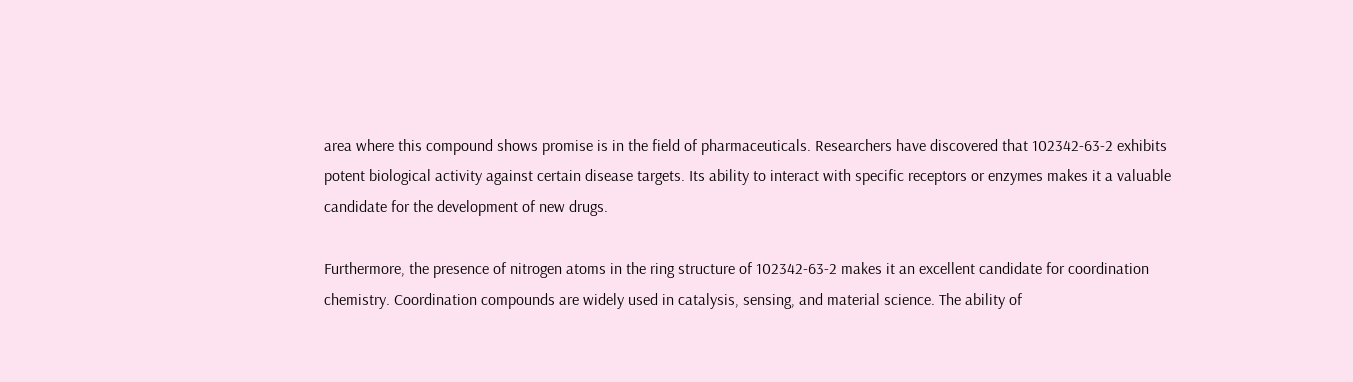area where this compound shows promise is in the field of pharmaceuticals. Researchers have discovered that 102342-63-2 exhibits potent biological activity against certain disease targets. Its ability to interact with specific receptors or enzymes makes it a valuable candidate for the development of new drugs.

Furthermore, the presence of nitrogen atoms in the ring structure of 102342-63-2 makes it an excellent candidate for coordination chemistry. Coordination compounds are widely used in catalysis, sensing, and material science. The ability of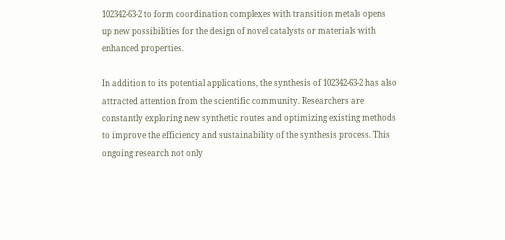102342-63-2 to form coordination complexes with transition metals opens up new possibilities for the design of novel catalysts or materials with enhanced properties.

In addition to its potential applications, the synthesis of 102342-63-2 has also attracted attention from the scientific community. Researchers are constantly exploring new synthetic routes and optimizing existing methods to improve the efficiency and sustainability of the synthesis process. This ongoing research not only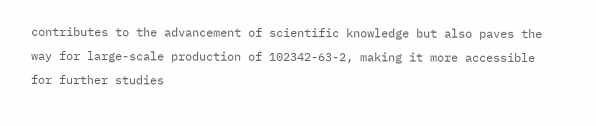contributes to the advancement of scientific knowledge but also paves the way for large-scale production of 102342-63-2, making it more accessible for further studies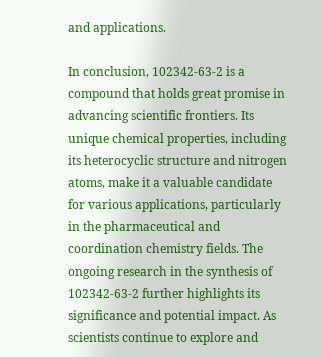and applications.

In conclusion, 102342-63-2 is a compound that holds great promise in advancing scientific frontiers. Its unique chemical properties, including its heterocyclic structure and nitrogen atoms, make it a valuable candidate for various applications, particularly in the pharmaceutical and coordination chemistry fields. The ongoing research in the synthesis of 102342-63-2 further highlights its significance and potential impact. As scientists continue to explore and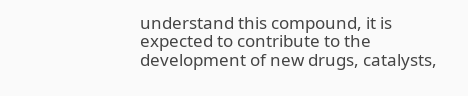understand this compound, it is expected to contribute to the development of new drugs, catalysts,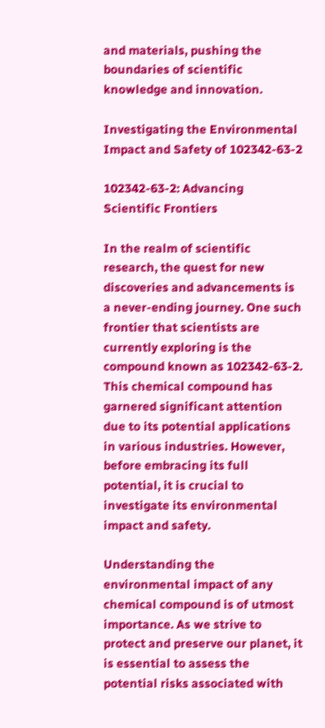and materials, pushing the boundaries of scientific knowledge and innovation.

Investigating the Environmental Impact and Safety of 102342-63-2

102342-63-2: Advancing Scientific Frontiers

In the realm of scientific research, the quest for new discoveries and advancements is a never-ending journey. One such frontier that scientists are currently exploring is the compound known as 102342-63-2. This chemical compound has garnered significant attention due to its potential applications in various industries. However, before embracing its full potential, it is crucial to investigate its environmental impact and safety.

Understanding the environmental impact of any chemical compound is of utmost importance. As we strive to protect and preserve our planet, it is essential to assess the potential risks associated with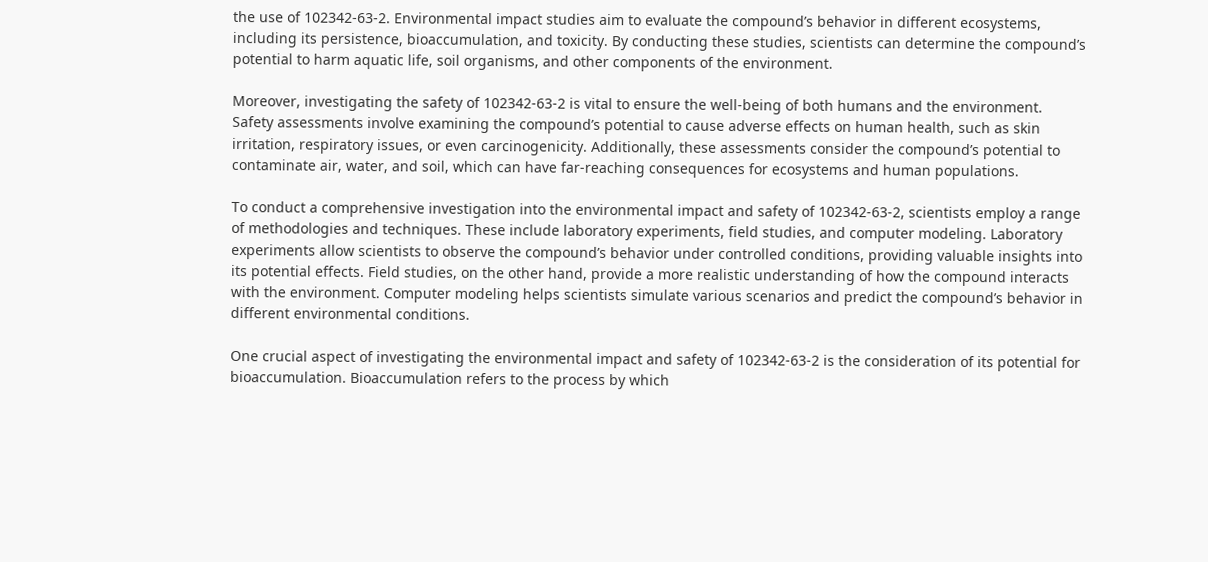the use of 102342-63-2. Environmental impact studies aim to evaluate the compound’s behavior in different ecosystems, including its persistence, bioaccumulation, and toxicity. By conducting these studies, scientists can determine the compound’s potential to harm aquatic life, soil organisms, and other components of the environment.

Moreover, investigating the safety of 102342-63-2 is vital to ensure the well-being of both humans and the environment. Safety assessments involve examining the compound’s potential to cause adverse effects on human health, such as skin irritation, respiratory issues, or even carcinogenicity. Additionally, these assessments consider the compound’s potential to contaminate air, water, and soil, which can have far-reaching consequences for ecosystems and human populations.

To conduct a comprehensive investigation into the environmental impact and safety of 102342-63-2, scientists employ a range of methodologies and techniques. These include laboratory experiments, field studies, and computer modeling. Laboratory experiments allow scientists to observe the compound’s behavior under controlled conditions, providing valuable insights into its potential effects. Field studies, on the other hand, provide a more realistic understanding of how the compound interacts with the environment. Computer modeling helps scientists simulate various scenarios and predict the compound’s behavior in different environmental conditions.

One crucial aspect of investigating the environmental impact and safety of 102342-63-2 is the consideration of its potential for bioaccumulation. Bioaccumulation refers to the process by which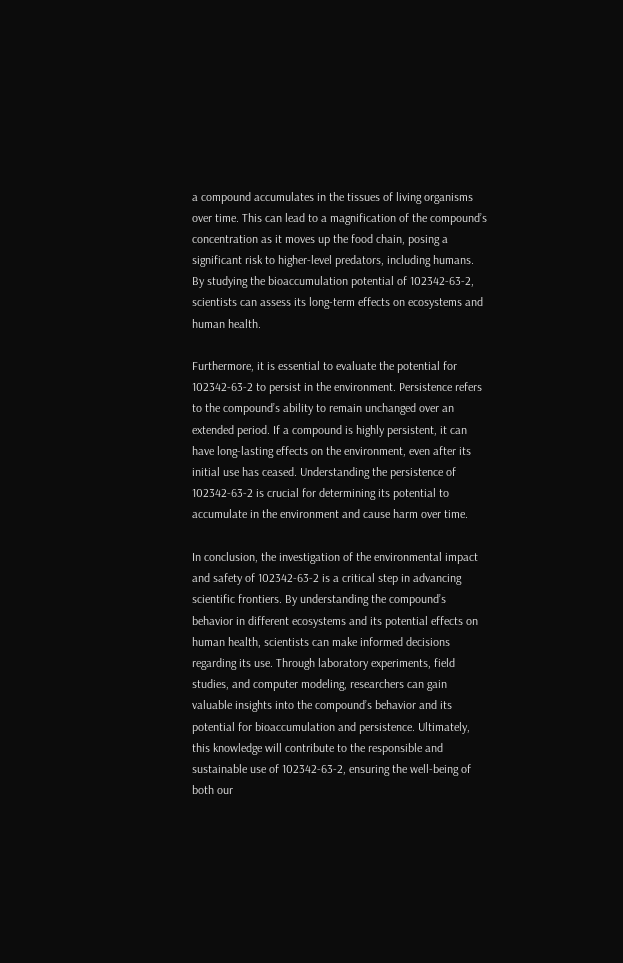a compound accumulates in the tissues of living organisms over time. This can lead to a magnification of the compound’s concentration as it moves up the food chain, posing a significant risk to higher-level predators, including humans. By studying the bioaccumulation potential of 102342-63-2, scientists can assess its long-term effects on ecosystems and human health.

Furthermore, it is essential to evaluate the potential for 102342-63-2 to persist in the environment. Persistence refers to the compound’s ability to remain unchanged over an extended period. If a compound is highly persistent, it can have long-lasting effects on the environment, even after its initial use has ceased. Understanding the persistence of 102342-63-2 is crucial for determining its potential to accumulate in the environment and cause harm over time.

In conclusion, the investigation of the environmental impact and safety of 102342-63-2 is a critical step in advancing scientific frontiers. By understanding the compound’s behavior in different ecosystems and its potential effects on human health, scientists can make informed decisions regarding its use. Through laboratory experiments, field studies, and computer modeling, researchers can gain valuable insights into the compound’s behavior and its potential for bioaccumulation and persistence. Ultimately, this knowledge will contribute to the responsible and sustainable use of 102342-63-2, ensuring the well-being of both our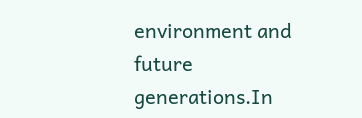environment and future generations.In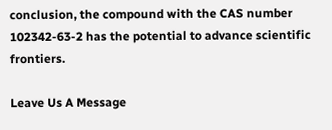conclusion, the compound with the CAS number 102342-63-2 has the potential to advance scientific frontiers.

Leave Us A Message